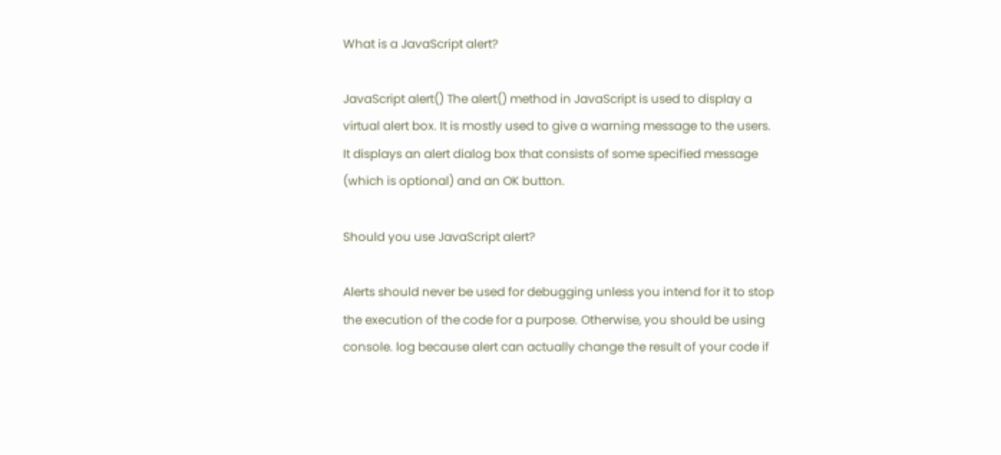What is a JavaScript alert?

JavaScript alert() The alert() method in JavaScript is used to display a virtual alert box. It is mostly used to give a warning message to the users. It displays an alert dialog box that consists of some specified message (which is optional) and an OK button.

Should you use JavaScript alert?

Alerts should never be used for debugging unless you intend for it to stop the execution of the code for a purpose. Otherwise, you should be using console. log because alert can actually change the result of your code if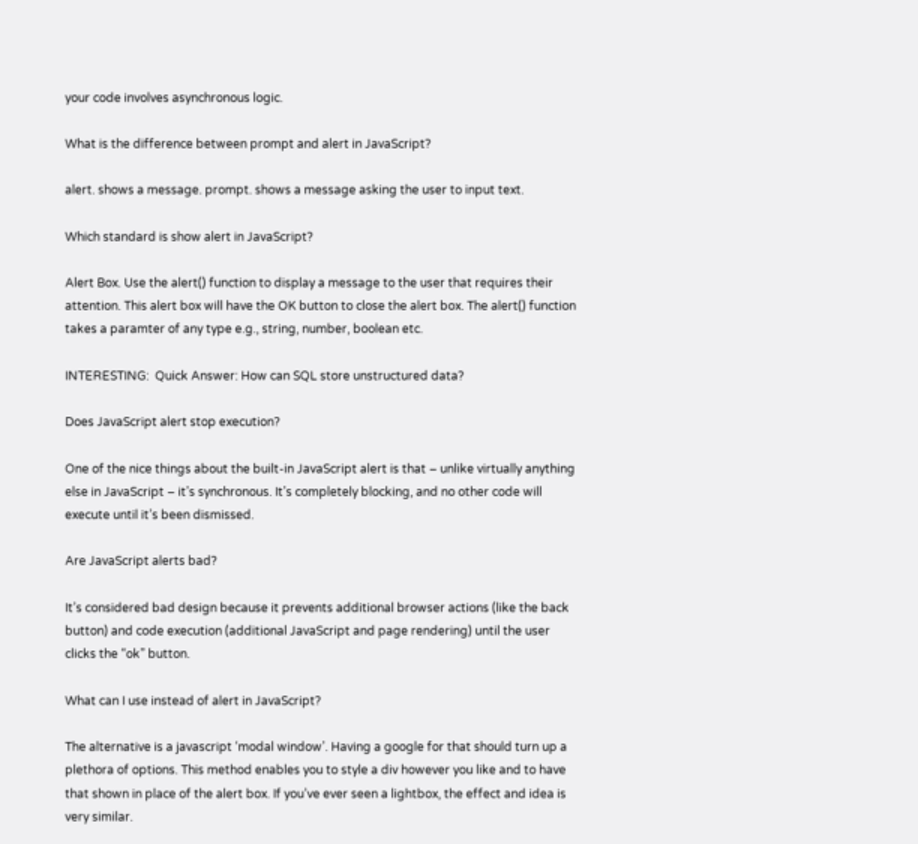your code involves asynchronous logic.

What is the difference between prompt and alert in JavaScript?

alert. shows a message. prompt. shows a message asking the user to input text.

Which standard is show alert in JavaScript?

Alert Box. Use the alert() function to display a message to the user that requires their attention. This alert box will have the OK button to close the alert box. The alert() function takes a paramter of any type e.g., string, number, boolean etc.

INTERESTING:  Quick Answer: How can SQL store unstructured data?

Does JavaScript alert stop execution?

One of the nice things about the built-in JavaScript alert is that – unlike virtually anything else in JavaScript – it’s synchronous. It’s completely blocking, and no other code will execute until it’s been dismissed.

Are JavaScript alerts bad?

It’s considered bad design because it prevents additional browser actions (like the back button) and code execution (additional JavaScript and page rendering) until the user clicks the “ok” button.

What can I use instead of alert in JavaScript?

The alternative is a javascript ‘modal window’. Having a google for that should turn up a plethora of options. This method enables you to style a div however you like and to have that shown in place of the alert box. If you’ve ever seen a lightbox, the effect and idea is very similar.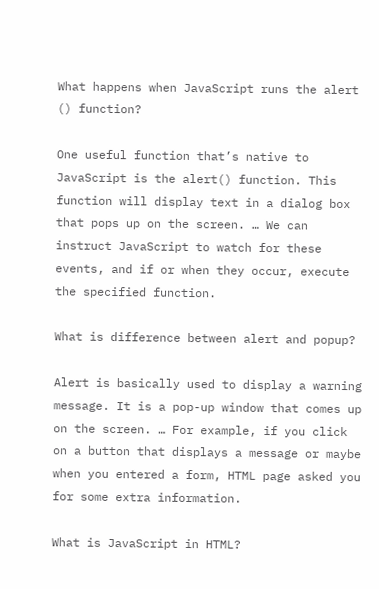What happens when JavaScript runs the alert () function?

One useful function that’s native to JavaScript is the alert() function. This function will display text in a dialog box that pops up on the screen. … We can instruct JavaScript to watch for these events, and if or when they occur, execute the specified function.

What is difference between alert and popup?

Alert is basically used to display a warning message. It is a pop-up window that comes up on the screen. … For example, if you click on a button that displays a message or maybe when you entered a form, HTML page asked you for some extra information.

What is JavaScript in HTML?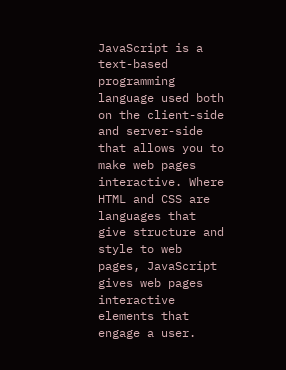JavaScript is a text-based programming language used both on the client-side and server-side that allows you to make web pages interactive. Where HTML and CSS are languages that give structure and style to web pages, JavaScript gives web pages interactive elements that engage a user.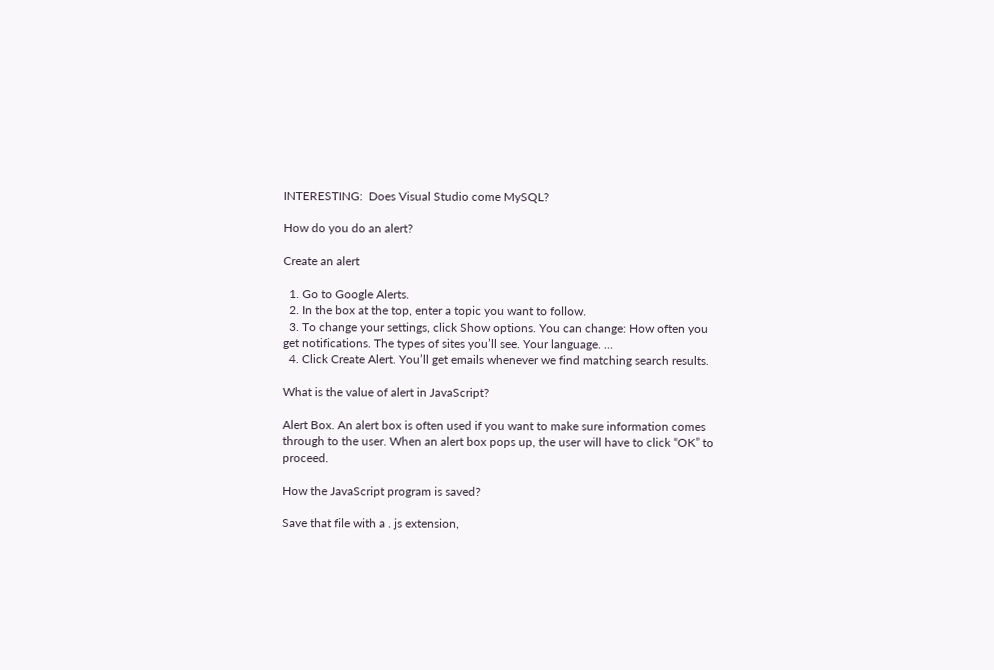INTERESTING:  Does Visual Studio come MySQL?

How do you do an alert?

Create an alert

  1. Go to Google Alerts.
  2. In the box at the top, enter a topic you want to follow.
  3. To change your settings, click Show options. You can change: How often you get notifications. The types of sites you’ll see. Your language. …
  4. Click Create Alert. You’ll get emails whenever we find matching search results.

What is the value of alert in JavaScript?

Alert Box. An alert box is often used if you want to make sure information comes through to the user. When an alert box pops up, the user will have to click “OK” to proceed.

How the JavaScript program is saved?

Save that file with a . js extension,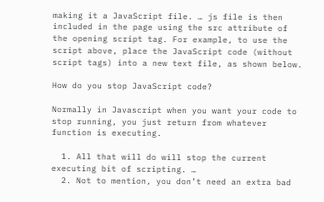making it a JavaScript file. … js file is then included in the page using the src attribute of the opening script tag. For example, to use the script above, place the JavaScript code (without script tags) into a new text file, as shown below.

How do you stop JavaScript code?

Normally in Javascript when you want your code to stop running, you just return from whatever function is executing.

  1. All that will do will stop the current executing bit of scripting. …
  2. Not to mention, you don’t need an extra bad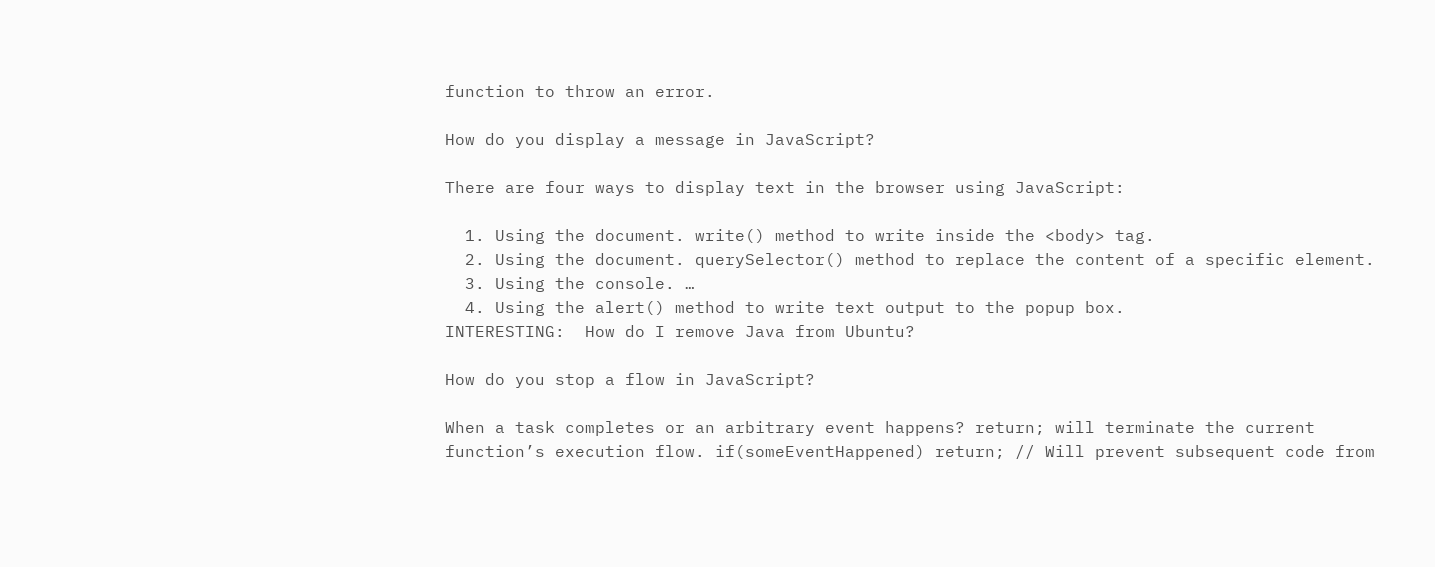function to throw an error.

How do you display a message in JavaScript?

There are four ways to display text in the browser using JavaScript:

  1. Using the document. write() method to write inside the <body> tag.
  2. Using the document. querySelector() method to replace the content of a specific element.
  3. Using the console. …
  4. Using the alert() method to write text output to the popup box.
INTERESTING:  How do I remove Java from Ubuntu?

How do you stop a flow in JavaScript?

When a task completes or an arbitrary event happens? return; will terminate the current function’s execution flow. if(someEventHappened) return; // Will prevent subsequent code from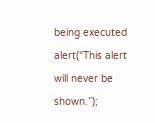being executed alert(“This alert will never be shown.”);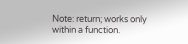Note: return; works only within a function.